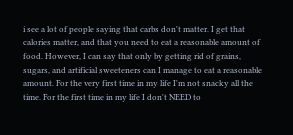i see a lot of people saying that carbs don't matter. I get that calories matter, and that you need to eat a reasonable amount of food. However, I can say that only by getting rid of grains, sugars, and artificial sweeteners can I manage to eat a reasonable amount. For the very first time in my life I'm not snacky all the time. For the first time in my life I don't NEED to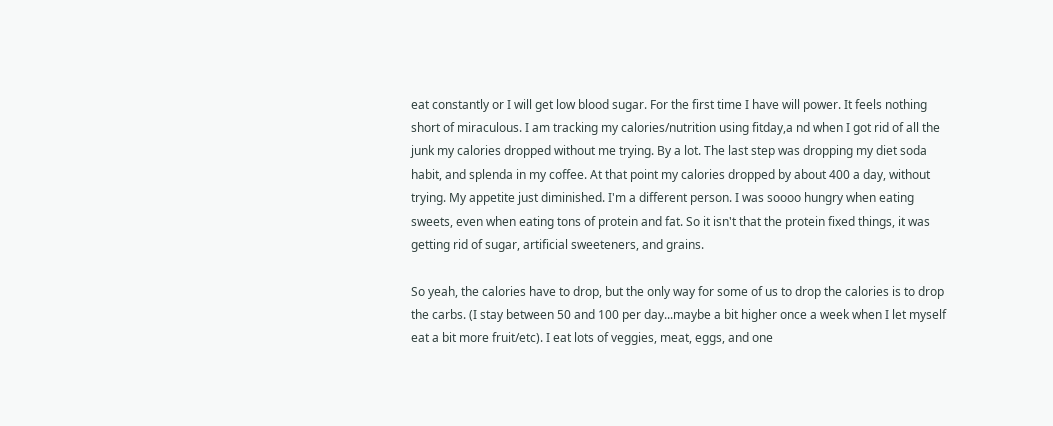eat constantly or I will get low blood sugar. For the first time I have will power. It feels nothing short of miraculous. I am tracking my calories/nutrition using fitday,a nd when I got rid of all the junk my calories dropped without me trying. By a lot. The last step was dropping my diet soda habit, and splenda in my coffee. At that point my calories dropped by about 400 a day, without trying. My appetite just diminished. I'm a different person. I was soooo hungry when eating sweets, even when eating tons of protein and fat. So it isn't that the protein fixed things, it was getting rid of sugar, artificial sweeteners, and grains.

So yeah, the calories have to drop, but the only way for some of us to drop the calories is to drop the carbs. (I stay between 50 and 100 per day...maybe a bit higher once a week when I let myself eat a bit more fruit/etc). I eat lots of veggies, meat, eggs, and one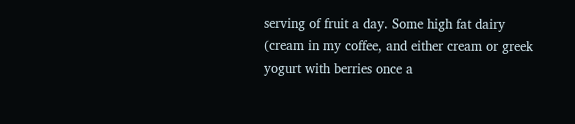serving of fruit a day. Some high fat dairy (cream in my coffee, and either cream or greek yogurt with berries once a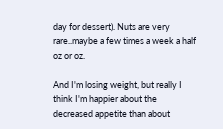day for dessert). Nuts are very rare..maybe a few times a week a half oz or oz.

And I'm losing weight, but really I think I'm happier about the decreased appetite than about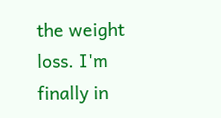the weight loss. I'm finally in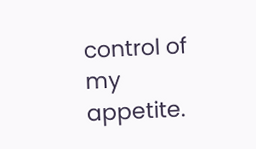control of my appetite.